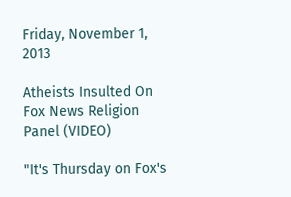Friday, November 1, 2013

Atheists Insulted On Fox News Religion Panel (VIDEO)

"It's Thursday on Fox's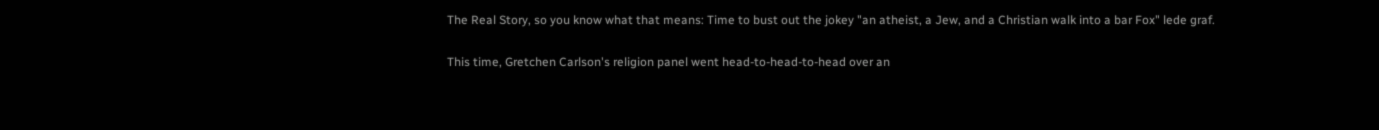The Real Story, so you know what that means: Time to bust out the jokey "an atheist, a Jew, and a Christian walk into a bar Fox" lede graf.

This time, Gretchen Carlson's religion panel went head-to-head-to-head over an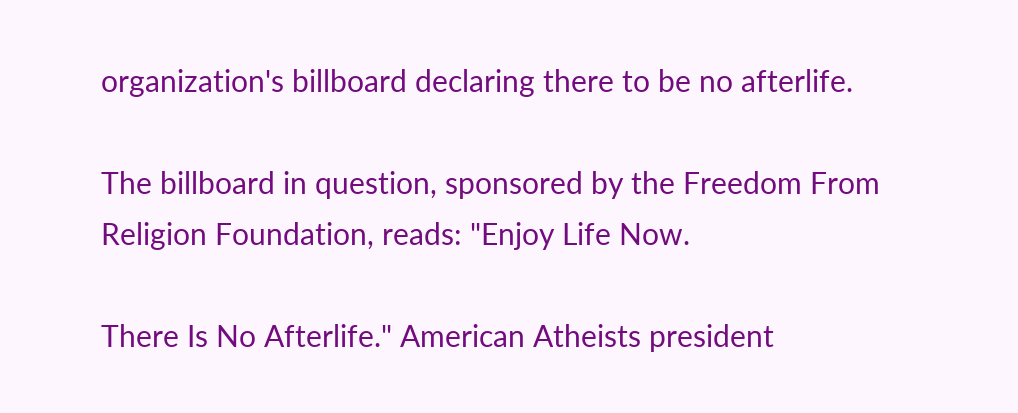organization's billboard declaring there to be no afterlife.

The billboard in question, sponsored by the Freedom From Religion Foundation, reads: "Enjoy Life Now.

There Is No Afterlife." American Atheists president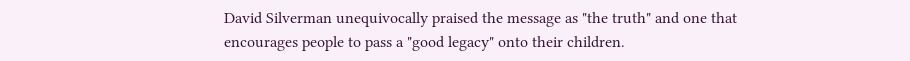David Silverman unequivocally praised the message as "the truth" and one that encourages people to pass a "good legacy" onto their children.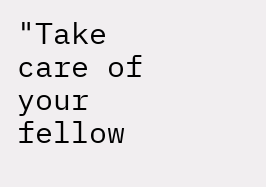"Take care of your fellow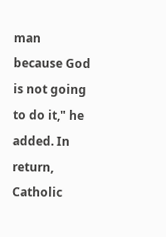man because God is not going to do it," he added. In return, Catholic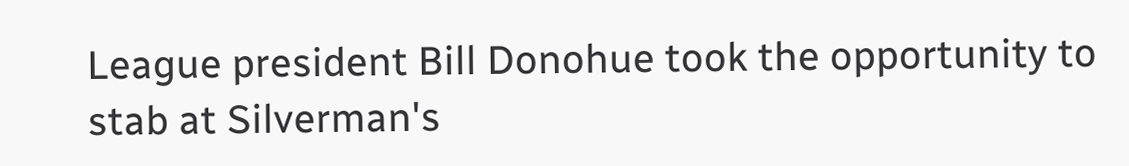League president Bill Donohue took the opportunity to stab at Silverman's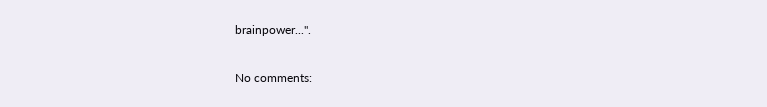brainpower...".

No comments: